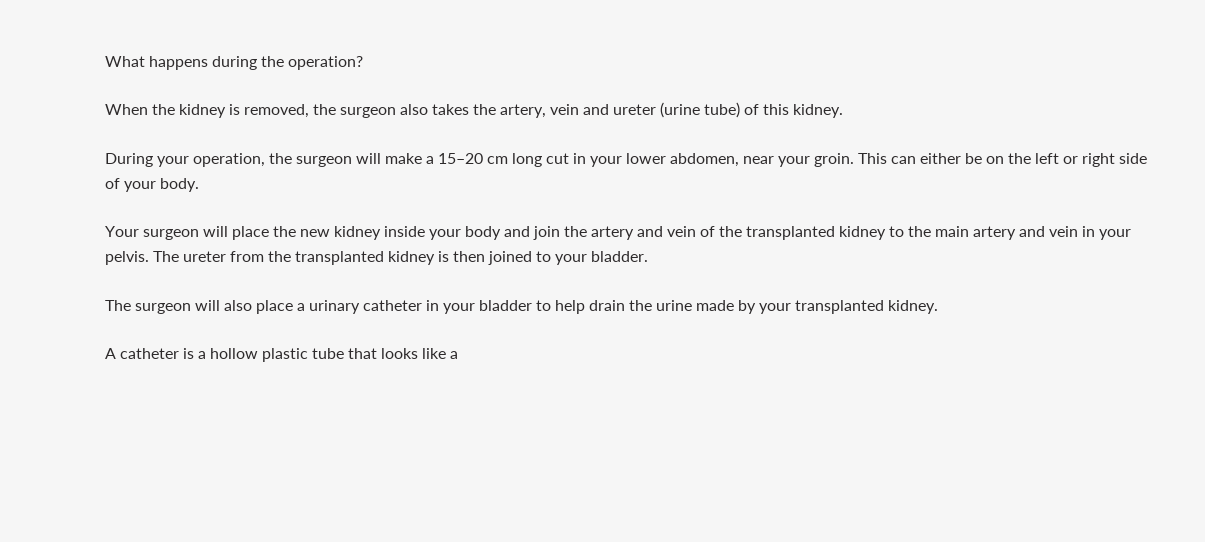What happens during the operation?

When the kidney is removed, the surgeon also takes the artery, vein and ureter (urine tube) of this kidney.

During your operation, the surgeon will make a 15–20 cm long cut in your lower abdomen, near your groin. This can either be on the left or right side of your body.

Your surgeon will place the new kidney inside your body and join the artery and vein of the transplanted kidney to the main artery and vein in your pelvis. The ureter from the transplanted kidney is then joined to your bladder.

The surgeon will also place a urinary catheter in your bladder to help drain the urine made by your transplanted kidney.

A catheter is a hollow plastic tube that looks like a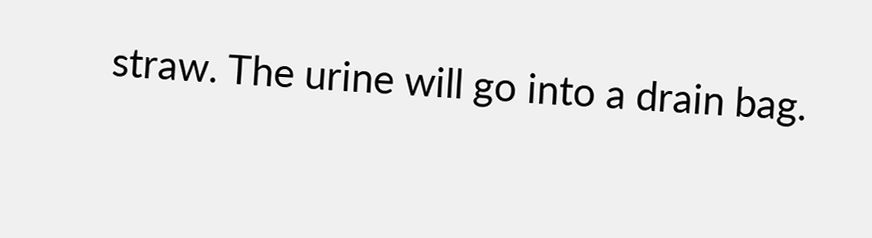straw. The urine will go into a drain bag.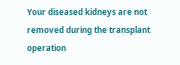Your diseased kidneys are not removed during the transplant operation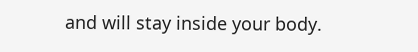and will stay inside your body.